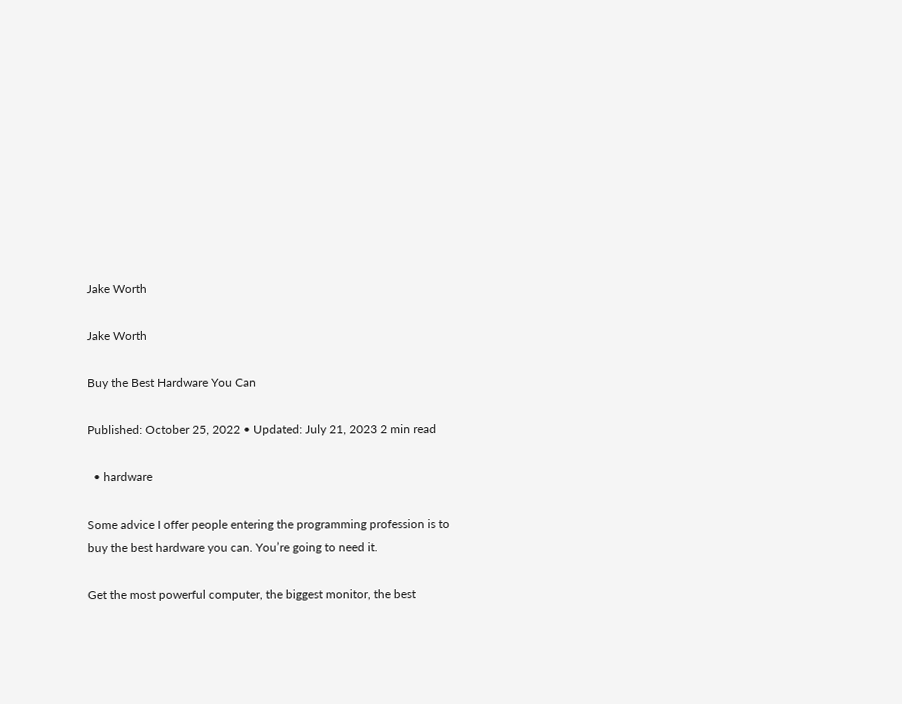Jake Worth

Jake Worth

Buy the Best Hardware You Can

Published: October 25, 2022 • Updated: July 21, 2023 2 min read

  • hardware

Some advice I offer people entering the programming profession is to buy the best hardware you can. You’re going to need it.

Get the most powerful computer, the biggest monitor, the best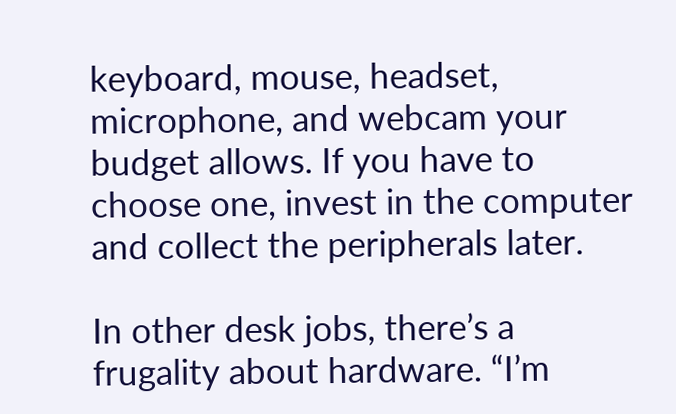keyboard, mouse, headset, microphone, and webcam your budget allows. If you have to choose one, invest in the computer and collect the peripherals later.

In other desk jobs, there’s a frugality about hardware. “I’m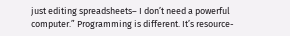just editing spreadsheets– I don’t need a powerful computer.” Programming is different. It’s resource-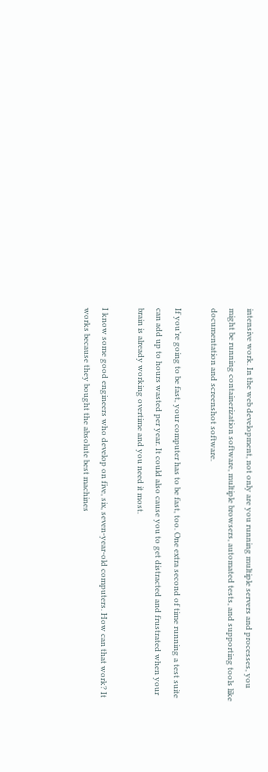intensive work. In the web development, not only are you running multiple servers and processes, you might be running containerization software, multiple browsers, automated tests, and supporting tools like documentation and screenshot software.

If you’re going to be fast, your computer has to be fast, too. One extra second of time running a test suite can add up to hours wasted per year. It could also cause you to get distracted and frustrated when your brain is already working overtime and you need it most.

I know some good engineers who develop on five, six, seven-year-old computers. How can that work? It works because they bought the absolute best machines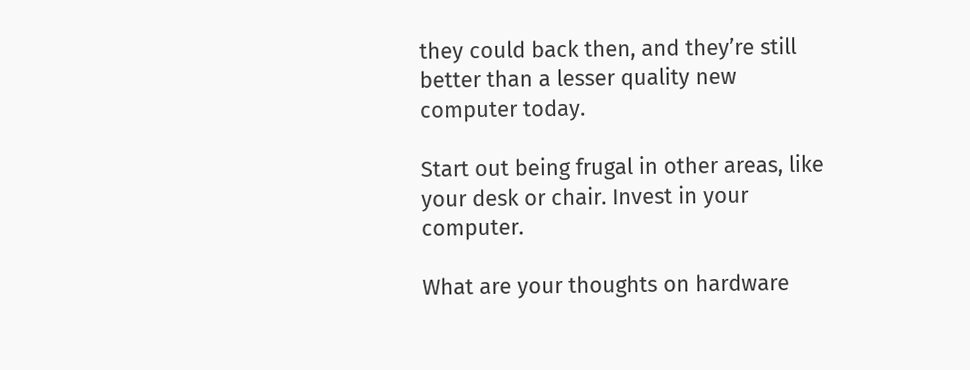they could back then, and they’re still better than a lesser quality new computer today.

Start out being frugal in other areas, like your desk or chair. Invest in your computer.

What are your thoughts on hardware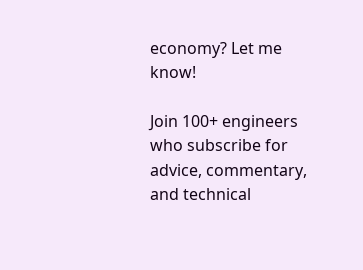economy? Let me know!

Join 100+ engineers who subscribe for advice, commentary, and technical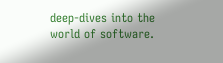deep-dives into the world of software.